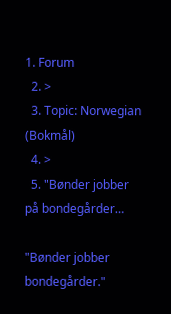1. Forum
  2. >
  3. Topic: Norwegian (Bokmål)
  4. >
  5. "Bønder jobber på bondegårder…

"Bønder jobber bondegårder."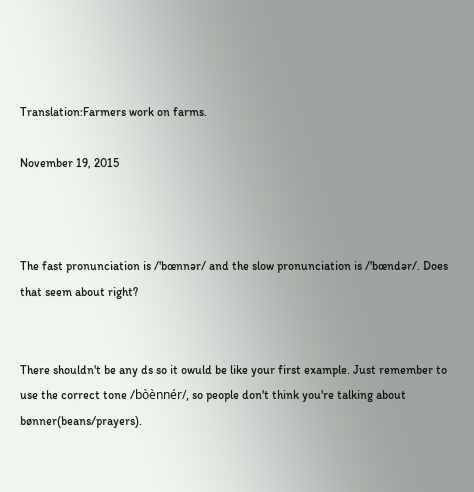Translation:Farmers work on farms.

November 19, 2015



The fast pronunciation is /'bœnnər/ and the slow pronunciation is /'bœndər/. Does that seem about right?


There shouldn't be any ds so it owuld be like your first example. Just remember to use the correct tone /bòènnér/, so people don't think you're talking about bønner(beans/prayers).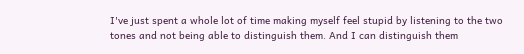I've just spent a whole lot of time making myself feel stupid by listening to the two tones and not being able to distinguish them. And I can distinguish them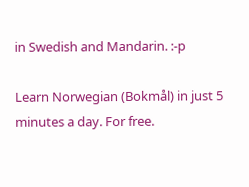in Swedish and Mandarin. :-p

Learn Norwegian (Bokmål) in just 5 minutes a day. For free.